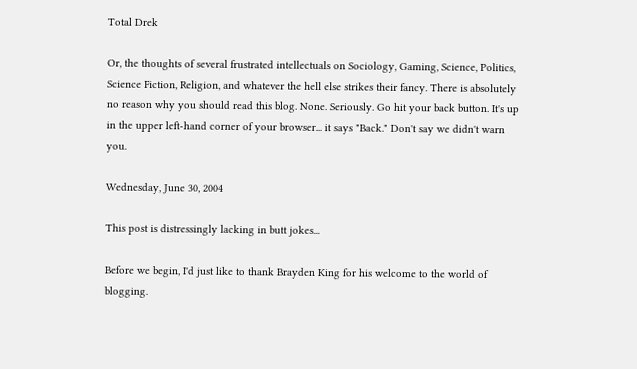Total Drek

Or, the thoughts of several frustrated intellectuals on Sociology, Gaming, Science, Politics, Science Fiction, Religion, and whatever the hell else strikes their fancy. There is absolutely no reason why you should read this blog. None. Seriously. Go hit your back button. It's up in the upper left-hand corner of your browser... it says "Back." Don't say we didn't warn you.

Wednesday, June 30, 2004

This post is distressingly lacking in butt jokes...

Before we begin, I'd just like to thank Brayden King for his welcome to the world of blogging.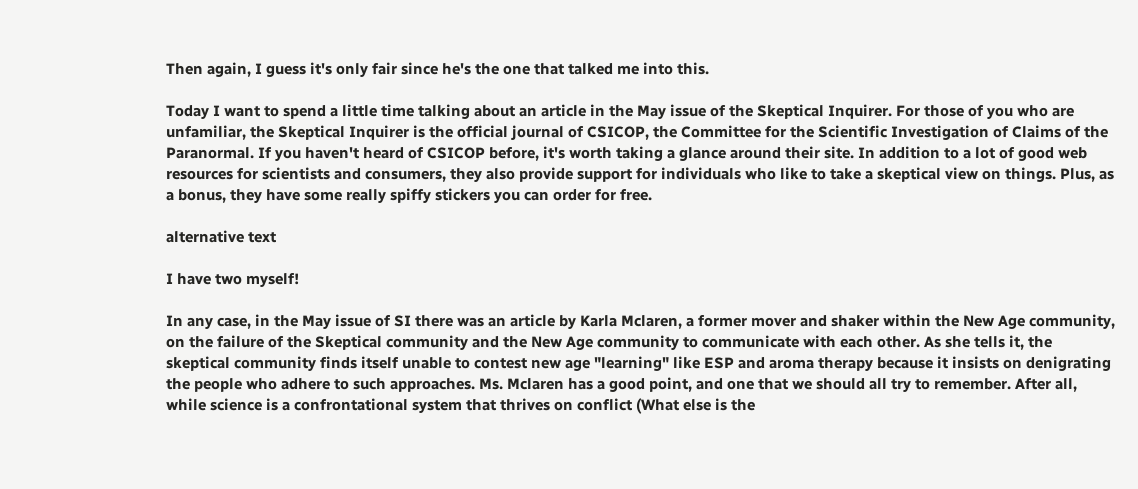Then again, I guess it's only fair since he's the one that talked me into this.

Today I want to spend a little time talking about an article in the May issue of the Skeptical Inquirer. For those of you who are unfamiliar, the Skeptical Inquirer is the official journal of CSICOP, the Committee for the Scientific Investigation of Claims of the Paranormal. If you haven't heard of CSICOP before, it's worth taking a glance around their site. In addition to a lot of good web resources for scientists and consumers, they also provide support for individuals who like to take a skeptical view on things. Plus, as a bonus, they have some really spiffy stickers you can order for free.

alternative text

I have two myself!

In any case, in the May issue of SI there was an article by Karla Mclaren, a former mover and shaker within the New Age community, on the failure of the Skeptical community and the New Age community to communicate with each other. As she tells it, the skeptical community finds itself unable to contest new age "learning" like ESP and aroma therapy because it insists on denigrating the people who adhere to such approaches. Ms. Mclaren has a good point, and one that we should all try to remember. After all, while science is a confrontational system that thrives on conflict (What else is the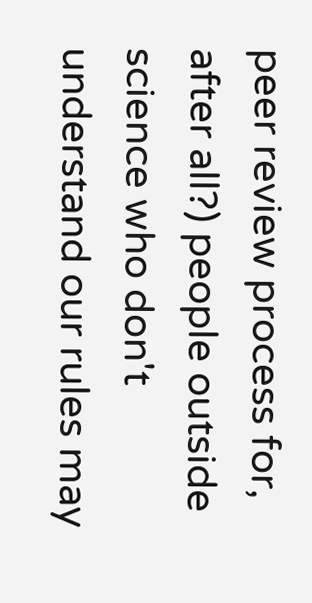peer review process for, after all?) people outside science who don't understand our rules may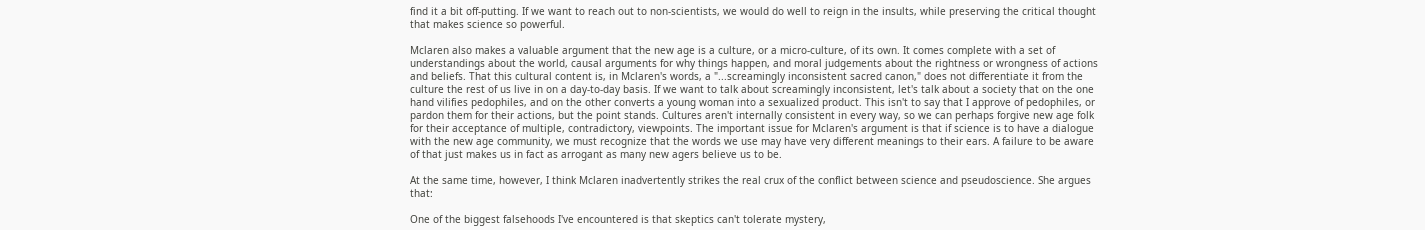find it a bit off-putting. If we want to reach out to non-scientists, we would do well to reign in the insults, while preserving the critical thought that makes science so powerful.

Mclaren also makes a valuable argument that the new age is a culture, or a micro-culture, of its own. It comes complete with a set of understandings about the world, causal arguments for why things happen, and moral judgements about the rightness or wrongness of actions and beliefs. That this cultural content is, in Mclaren's words, a "...screamingly inconsistent sacred canon," does not differentiate it from the culture the rest of us live in on a day-to-day basis. If we want to talk about screamingly inconsistent, let's talk about a society that on the one hand vilifies pedophiles, and on the other converts a young woman into a sexualized product. This isn't to say that I approve of pedophiles, or pardon them for their actions, but the point stands. Cultures aren't internally consistent in every way, so we can perhaps forgive new age folk for their acceptance of multiple, contradictory, viewpoints. The important issue for Mclaren's argument is that if science is to have a dialogue with the new age community, we must recognize that the words we use may have very different meanings to their ears. A failure to be aware of that just makes us in fact as arrogant as many new agers believe us to be.

At the same time, however, I think Mclaren inadvertently strikes the real crux of the conflict between science and pseudoscience. She argues that:

One of the biggest falsehoods I've encountered is that skeptics can't tolerate mystery,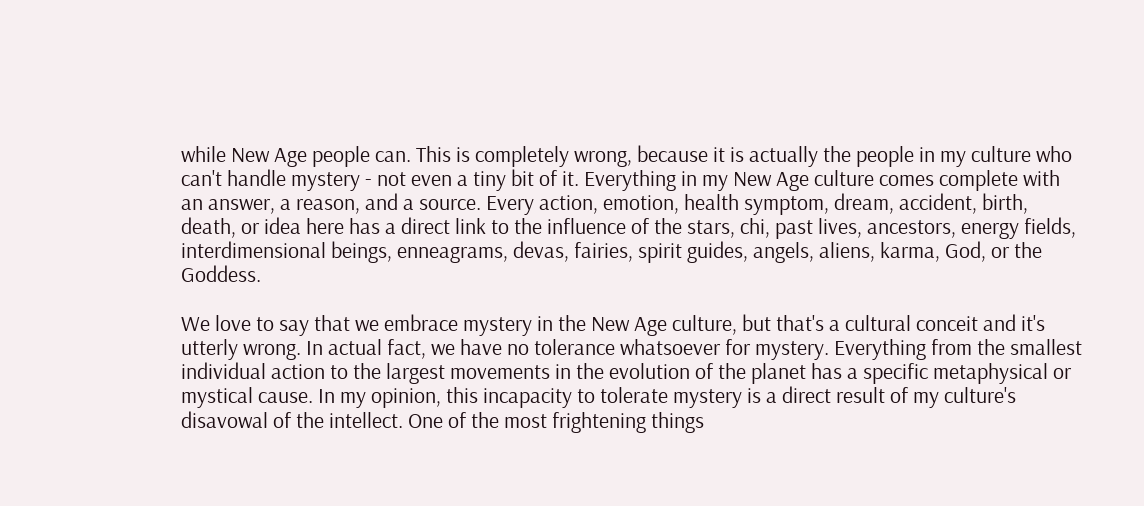while New Age people can. This is completely wrong, because it is actually the people in my culture who can't handle mystery - not even a tiny bit of it. Everything in my New Age culture comes complete with an answer, a reason, and a source. Every action, emotion, health symptom, dream, accident, birth, death, or idea here has a direct link to the influence of the stars, chi, past lives, ancestors, energy fields, interdimensional beings, enneagrams, devas, fairies, spirit guides, angels, aliens, karma, God, or the Goddess.

We love to say that we embrace mystery in the New Age culture, but that's a cultural conceit and it's utterly wrong. In actual fact, we have no tolerance whatsoever for mystery. Everything from the smallest individual action to the largest movements in the evolution of the planet has a specific metaphysical or mystical cause. In my opinion, this incapacity to tolerate mystery is a direct result of my culture's disavowal of the intellect. One of the most frightening things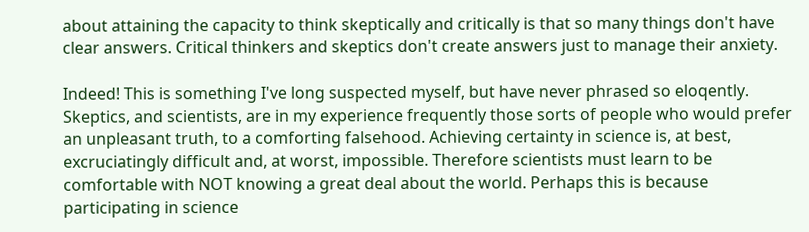about attaining the capacity to think skeptically and critically is that so many things don't have clear answers. Critical thinkers and skeptics don't create answers just to manage their anxiety.

Indeed! This is something I've long suspected myself, but have never phrased so eloqently. Skeptics, and scientists, are in my experience frequently those sorts of people who would prefer an unpleasant truth, to a comforting falsehood. Achieving certainty in science is, at best, excruciatingly difficult and, at worst, impossible. Therefore scientists must learn to be comfortable with NOT knowing a great deal about the world. Perhaps this is because participating in science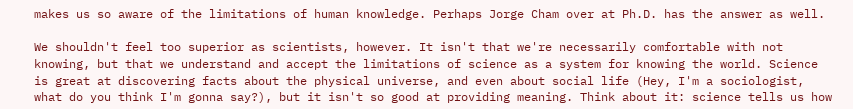makes us so aware of the limitations of human knowledge. Perhaps Jorge Cham over at Ph.D. has the answer as well.

We shouldn't feel too superior as scientists, however. It isn't that we're necessarily comfortable with not knowing, but that we understand and accept the limitations of science as a system for knowing the world. Science is great at discovering facts about the physical universe, and even about social life (Hey, I'm a sociologist, what do you think I'm gonna say?), but it isn't so good at providing meaning. Think about it: science tells us how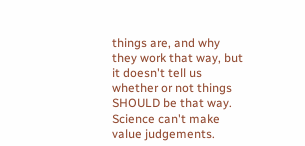things are, and why they work that way, but it doesn't tell us whether or not things SHOULD be that way. Science can't make value judgements.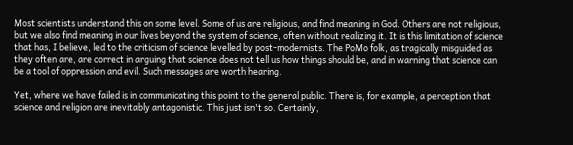Most scientists understand this on some level. Some of us are religious, and find meaning in God. Others are not religious, but we also find meaning in our lives beyond the system of science, often without realizing it. It is this limitation of science that has, I believe, led to the criticism of science levelled by post-modernists. The PoMo folk, as tragically misguided as they often are, are correct in arguing that science does not tell us how things should be, and in warning that science can be a tool of oppression and evil. Such messages are worth hearing.

Yet, where we have failed is in communicating this point to the general public. There is, for example, a perception that science and religion are inevitably antagonistic. This just isn't so. Certainly,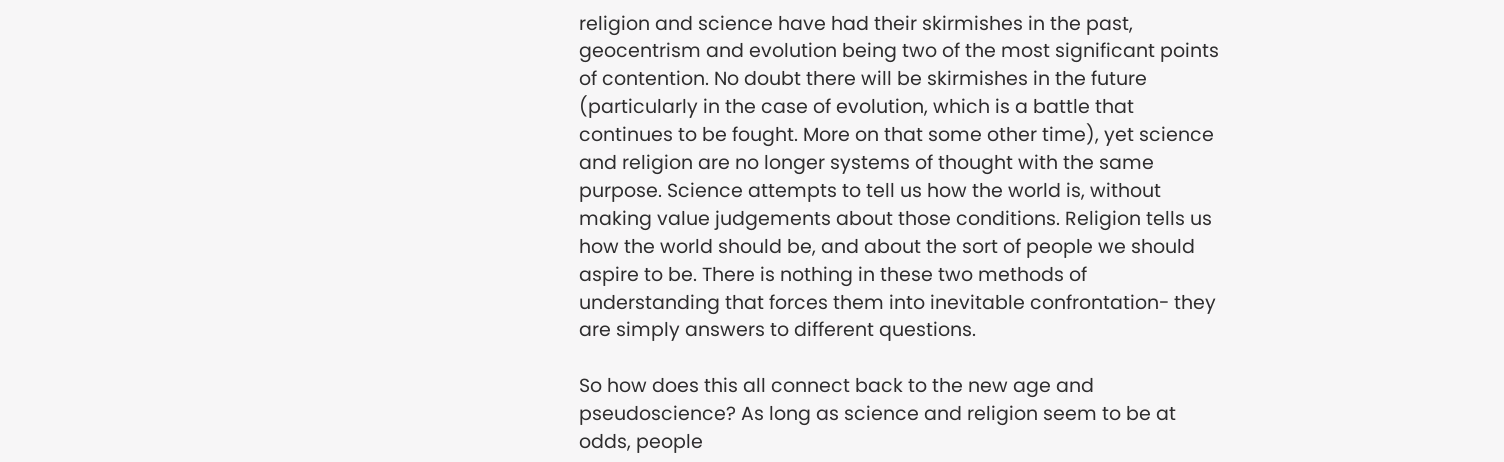religion and science have had their skirmishes in the past, geocentrism and evolution being two of the most significant points of contention. No doubt there will be skirmishes in the future (particularly in the case of evolution, which is a battle that continues to be fought. More on that some other time), yet science and religion are no longer systems of thought with the same purpose. Science attempts to tell us how the world is, without making value judgements about those conditions. Religion tells us how the world should be, and about the sort of people we should aspire to be. There is nothing in these two methods of understanding that forces them into inevitable confrontation- they are simply answers to different questions.

So how does this all connect back to the new age and pseudoscience? As long as science and religion seem to be at odds, people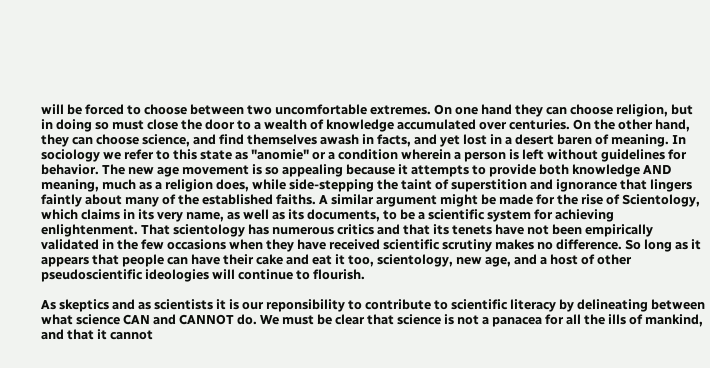will be forced to choose between two uncomfortable extremes. On one hand they can choose religion, but in doing so must close the door to a wealth of knowledge accumulated over centuries. On the other hand, they can choose science, and find themselves awash in facts, and yet lost in a desert baren of meaning. In sociology we refer to this state as "anomie" or a condition wherein a person is left without guidelines for behavior. The new age movement is so appealing because it attempts to provide both knowledge AND meaning, much as a religion does, while side-stepping the taint of superstition and ignorance that lingers faintly about many of the established faiths. A similar argument might be made for the rise of Scientology, which claims in its very name, as well as its documents, to be a scientific system for achieving enlightenment. That scientology has numerous critics and that its tenets have not been empirically validated in the few occasions when they have received scientific scrutiny makes no difference. So long as it appears that people can have their cake and eat it too, scientology, new age, and a host of other pseudoscientific ideologies will continue to flourish.

As skeptics and as scientists it is our reponsibility to contribute to scientific literacy by delineating between what science CAN and CANNOT do. We must be clear that science is not a panacea for all the ills of mankind, and that it cannot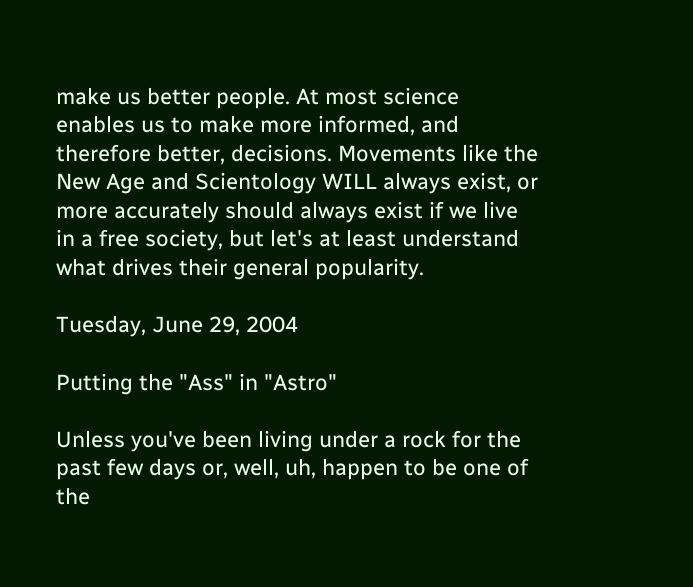make us better people. At most science enables us to make more informed, and therefore better, decisions. Movements like the New Age and Scientology WILL always exist, or more accurately should always exist if we live in a free society, but let's at least understand what drives their general popularity.

Tuesday, June 29, 2004

Putting the "Ass" in "Astro"

Unless you've been living under a rock for the past few days or, well, uh, happen to be one of the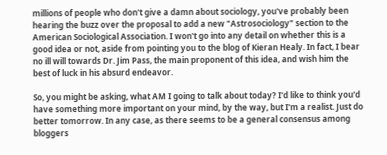millions of people who don't give a damn about sociology, you've probably been hearing the buzz over the proposal to add a new "Astrosociology" section to the American Sociological Association. I won't go into any detail on whether this is a good idea or not, aside from pointing you to the blog of Kieran Healy. In fact, I bear no ill will towards Dr. Jim Pass, the main proponent of this idea, and wish him the best of luck in his absurd endeavor.

So, you might be asking, what AM I going to talk about today? I'd like to think you'd have something more important on your mind, by the way, but I'm a realist. Just do better tomorrow. In any case, as there seems to be a general consensus among bloggers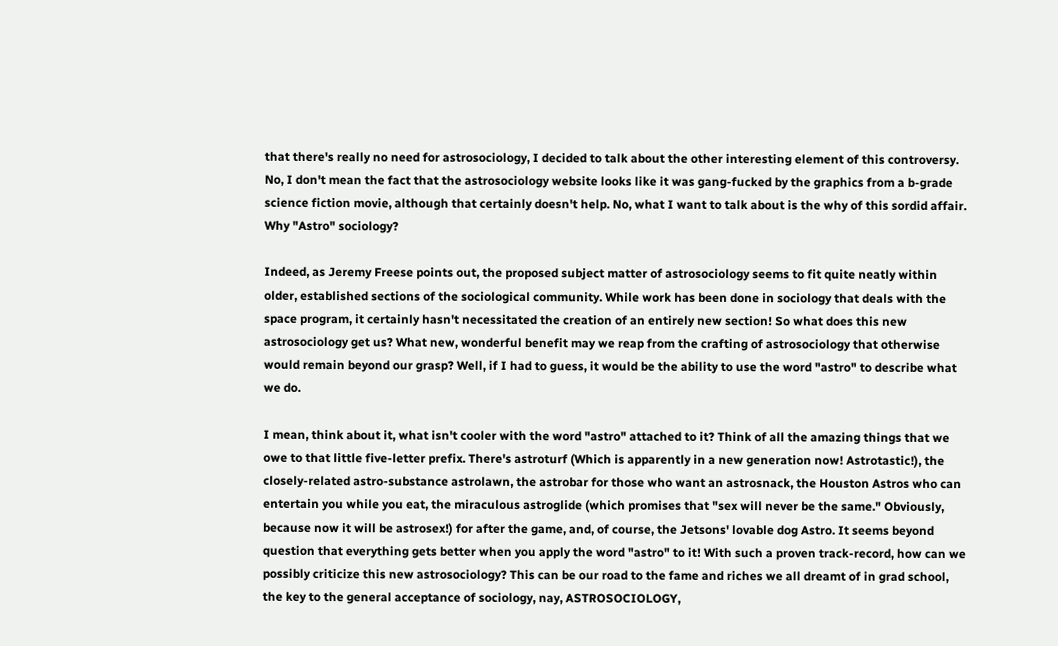that there's really no need for astrosociology, I decided to talk about the other interesting element of this controversy. No, I don't mean the fact that the astrosociology website looks like it was gang-fucked by the graphics from a b-grade science fiction movie, although that certainly doesn't help. No, what I want to talk about is the why of this sordid affair. Why "Astro" sociology?

Indeed, as Jeremy Freese points out, the proposed subject matter of astrosociology seems to fit quite neatly within older, established sections of the sociological community. While work has been done in sociology that deals with the space program, it certainly hasn't necessitated the creation of an entirely new section! So what does this new astrosociology get us? What new, wonderful benefit may we reap from the crafting of astrosociology that otherwise would remain beyond our grasp? Well, if I had to guess, it would be the ability to use the word "astro" to describe what we do.

I mean, think about it, what isn't cooler with the word "astro" attached to it? Think of all the amazing things that we owe to that little five-letter prefix. There's astroturf (Which is apparently in a new generation now! Astrotastic!), the closely-related astro-substance astrolawn, the astrobar for those who want an astrosnack, the Houston Astros who can entertain you while you eat, the miraculous astroglide (which promises that "sex will never be the same." Obviously, because now it will be astrosex!) for after the game, and, of course, the Jetsons' lovable dog Astro. It seems beyond question that everything gets better when you apply the word "astro" to it! With such a proven track-record, how can we possibly criticize this new astrosociology? This can be our road to the fame and riches we all dreamt of in grad school, the key to the general acceptance of sociology, nay, ASTROSOCIOLOGY,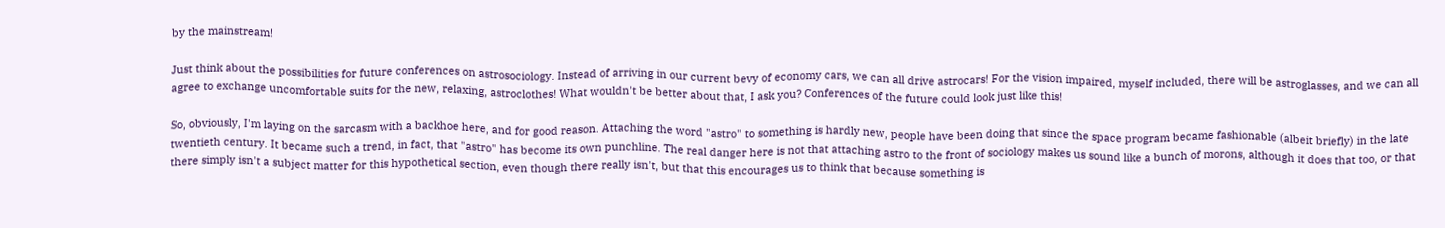by the mainstream!

Just think about the possibilities for future conferences on astrosociology. Instead of arriving in our current bevy of economy cars, we can all drive astrocars! For the vision impaired, myself included, there will be astroglasses, and we can all agree to exchange uncomfortable suits for the new, relaxing, astroclothes! What wouldn't be better about that, I ask you? Conferences of the future could look just like this!

So, obviously, I'm laying on the sarcasm with a backhoe here, and for good reason. Attaching the word "astro" to something is hardly new, people have been doing that since the space program became fashionable (albeit briefly) in the late twentieth century. It became such a trend, in fact, that "astro" has become its own punchline. The real danger here is not that attaching astro to the front of sociology makes us sound like a bunch of morons, although it does that too, or that there simply isn't a subject matter for this hypothetical section, even though there really isn't, but that this encourages us to think that because something is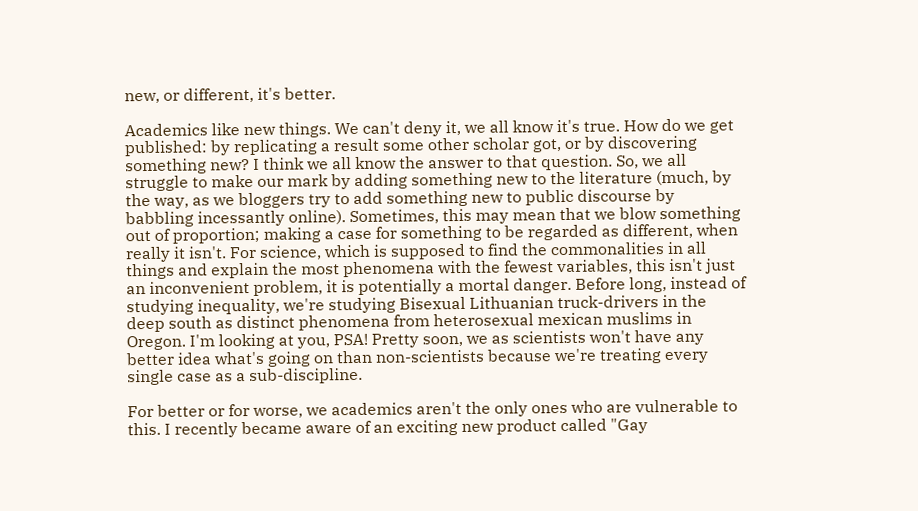new, or different, it's better.

Academics like new things. We can't deny it, we all know it's true. How do we get published: by replicating a result some other scholar got, or by discovering something new? I think we all know the answer to that question. So, we all struggle to make our mark by adding something new to the literature (much, by the way, as we bloggers try to add something new to public discourse by babbling incessantly online). Sometimes, this may mean that we blow something out of proportion; making a case for something to be regarded as different, when really it isn't. For science, which is supposed to find the commonalities in all things and explain the most phenomena with the fewest variables, this isn't just an inconvenient problem, it is potentially a mortal danger. Before long, instead of studying inequality, we're studying Bisexual Lithuanian truck-drivers in the deep south as distinct phenomena from heterosexual mexican muslims in Oregon. I'm looking at you, PSA! Pretty soon, we as scientists won't have any better idea what's going on than non-scientists because we're treating every single case as a sub-discipline.

For better or for worse, we academics aren't the only ones who are vulnerable to this. I recently became aware of an exciting new product called "Gay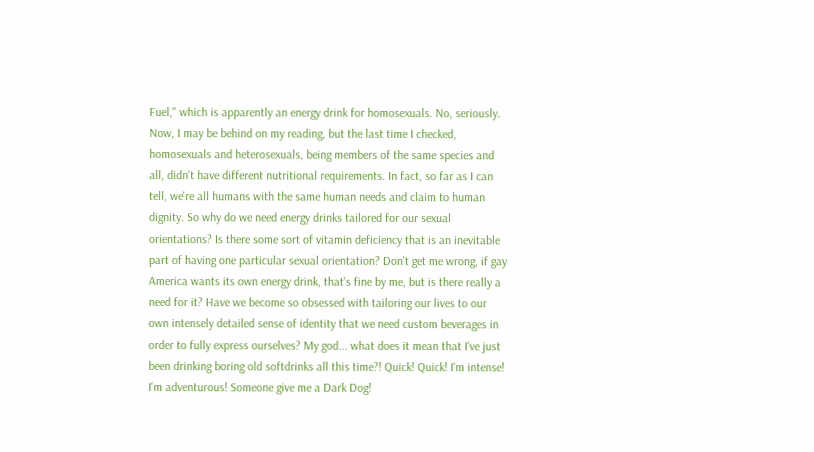Fuel," which is apparently an energy drink for homosexuals. No, seriously. Now, I may be behind on my reading, but the last time I checked, homosexuals and heterosexuals, being members of the same species and all, didn't have different nutritional requirements. In fact, so far as I can tell, we're all humans with the same human needs and claim to human dignity. So why do we need energy drinks tailored for our sexual orientations? Is there some sort of vitamin deficiency that is an inevitable part of having one particular sexual orientation? Don't get me wrong, if gay America wants its own energy drink, that's fine by me, but is there really a need for it? Have we become so obsessed with tailoring our lives to our own intensely detailed sense of identity that we need custom beverages in order to fully express ourselves? My god... what does it mean that I've just been drinking boring old softdrinks all this time?! Quick! Quick! I'm intense! I'm adventurous! Someone give me a Dark Dog!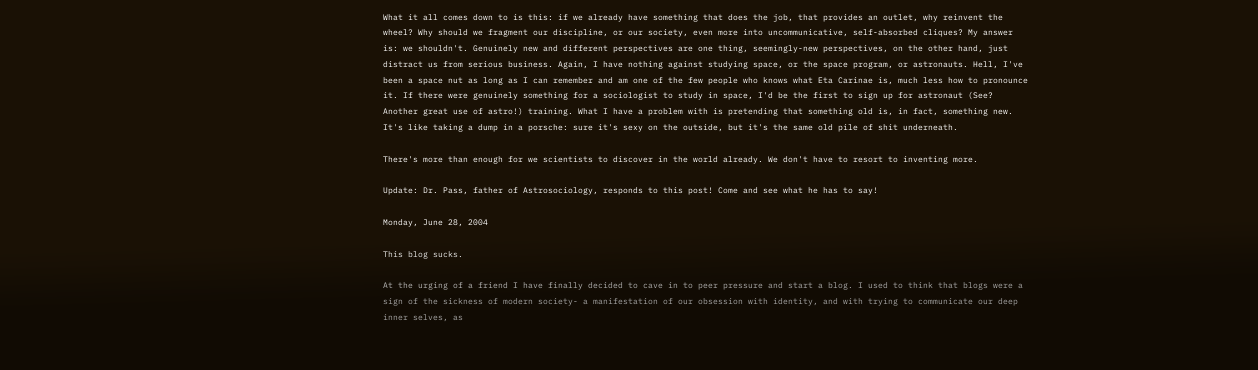What it all comes down to is this: if we already have something that does the job, that provides an outlet, why reinvent the wheel? Why should we fragment our discipline, or our society, even more into uncommunicative, self-absorbed cliques? My answer is: we shouldn't. Genuinely new and different perspectives are one thing, seemingly-new perspectives, on the other hand, just distract us from serious business. Again, I have nothing against studying space, or the space program, or astronauts. Hell, I've been a space nut as long as I can remember and am one of the few people who knows what Eta Carinae is, much less how to pronounce it. If there were genuinely something for a sociologist to study in space, I'd be the first to sign up for astronaut (See? Another great use of astro!) training. What I have a problem with is pretending that something old is, in fact, something new. It's like taking a dump in a porsche: sure it's sexy on the outside, but it's the same old pile of shit underneath.

There's more than enough for we scientists to discover in the world already. We don't have to resort to inventing more.

Update: Dr. Pass, father of Astrosociology, responds to this post! Come and see what he has to say!

Monday, June 28, 2004

This blog sucks.

At the urging of a friend I have finally decided to cave in to peer pressure and start a blog. I used to think that blogs were a sign of the sickness of modern society- a manifestation of our obsession with identity, and with trying to communicate our deep inner selves, as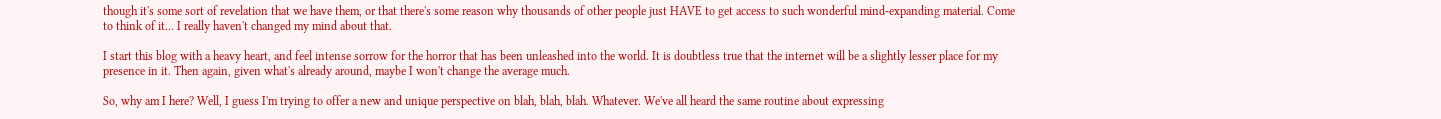though it's some sort of revelation that we have them, or that there's some reason why thousands of other people just HAVE to get access to such wonderful mind-expanding material. Come to think of it... I really haven't changed my mind about that.

I start this blog with a heavy heart, and feel intense sorrow for the horror that has been unleashed into the world. It is doubtless true that the internet will be a slightly lesser place for my presence in it. Then again, given what's already around, maybe I won't change the average much.

So, why am I here? Well, I guess I'm trying to offer a new and unique perspective on blah, blah, blah. Whatever. We've all heard the same routine about expressing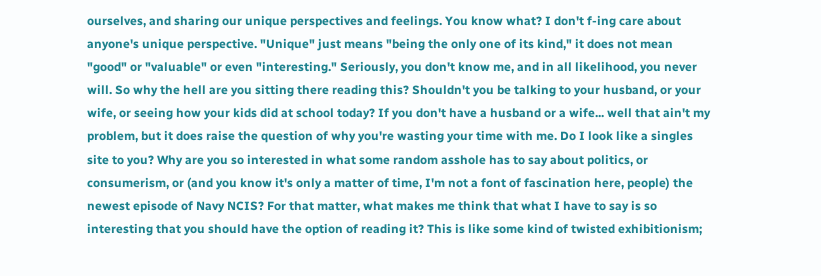ourselves, and sharing our unique perspectives and feelings. You know what? I don't f-ing care about anyone's unique perspective. "Unique" just means "being the only one of its kind," it does not mean "good" or "valuable" or even "interesting." Seriously, you don't know me, and in all likelihood, you never will. So why the hell are you sitting there reading this? Shouldn't you be talking to your husband, or your wife, or seeing how your kids did at school today? If you don't have a husband or a wife... well that ain't my problem, but it does raise the question of why you're wasting your time with me. Do I look like a singles site to you? Why are you so interested in what some random asshole has to say about politics, or consumerism, or (and you know it's only a matter of time, I'm not a font of fascination here, people) the newest episode of Navy NCIS? For that matter, what makes me think that what I have to say is so interesting that you should have the option of reading it? This is like some kind of twisted exhibitionism;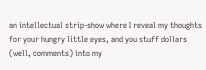an intellectual strip-show where I reveal my thoughts for your hungry little eyes, and you stuff dollars (well, comments) into my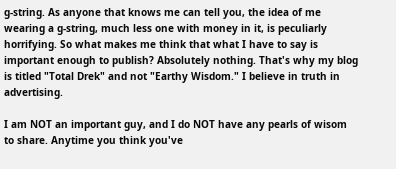g-string. As anyone that knows me can tell you, the idea of me wearing a g-string, much less one with money in it, is peculiarly horrifying. So what makes me think that what I have to say is important enough to publish? Absolutely nothing. That's why my blog is titled "Total Drek" and not "Earthy Wisdom." I believe in truth in advertising.

I am NOT an important guy, and I do NOT have any pearls of wisom to share. Anytime you think you've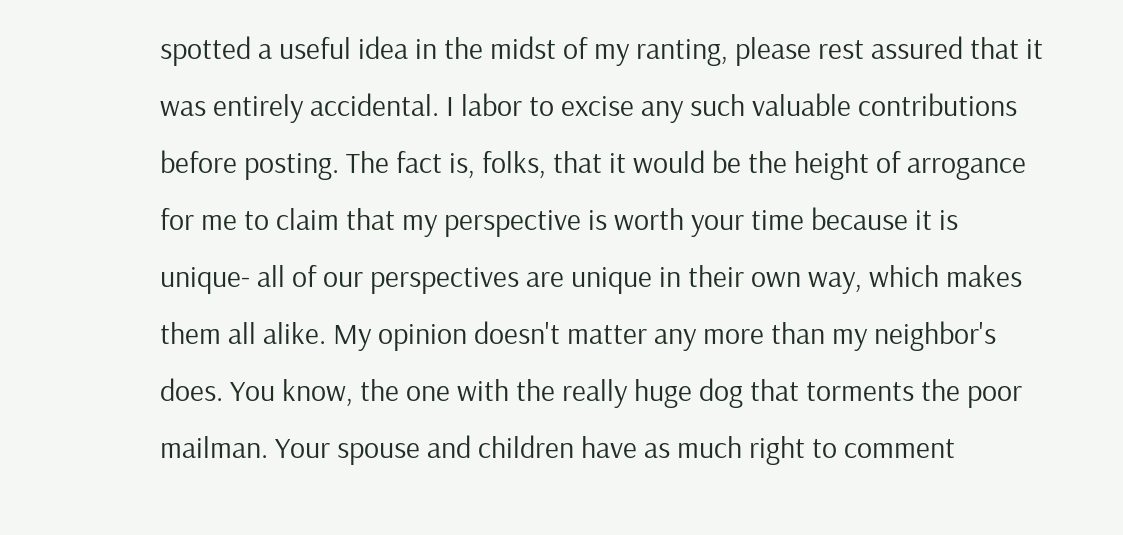spotted a useful idea in the midst of my ranting, please rest assured that it was entirely accidental. I labor to excise any such valuable contributions before posting. The fact is, folks, that it would be the height of arrogance for me to claim that my perspective is worth your time because it is unique- all of our perspectives are unique in their own way, which makes them all alike. My opinion doesn't matter any more than my neighbor's does. You know, the one with the really huge dog that torments the poor mailman. Your spouse and children have as much right to comment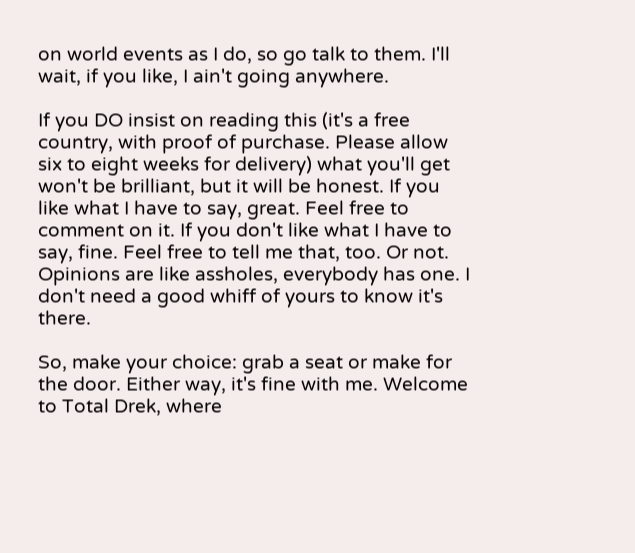on world events as I do, so go talk to them. I'll wait, if you like, I ain't going anywhere.

If you DO insist on reading this (it's a free country, with proof of purchase. Please allow six to eight weeks for delivery) what you'll get won't be brilliant, but it will be honest. If you like what I have to say, great. Feel free to comment on it. If you don't like what I have to say, fine. Feel free to tell me that, too. Or not. Opinions are like assholes, everybody has one. I don't need a good whiff of yours to know it's there.

So, make your choice: grab a seat or make for the door. Either way, it's fine with me. Welcome to Total Drek, where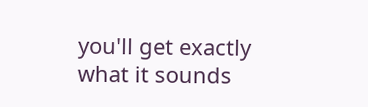you'll get exactly what it sounds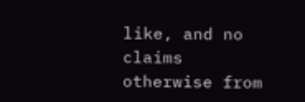like, and no claims otherwise from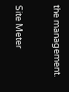the management.

Site Meter